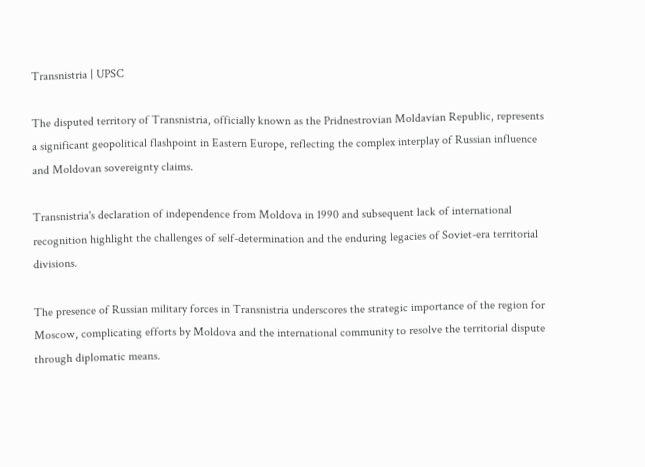Transnistria | UPSC

The disputed territory of Transnistria, officially known as the Pridnestrovian Moldavian Republic, represents a significant geopolitical flashpoint in Eastern Europe, reflecting the complex interplay of Russian influence and Moldovan sovereignty claims.

Transnistria's declaration of independence from Moldova in 1990 and subsequent lack of international recognition highlight the challenges of self-determination and the enduring legacies of Soviet-era territorial divisions.

The presence of Russian military forces in Transnistria underscores the strategic importance of the region for Moscow, complicating efforts by Moldova and the international community to resolve the territorial dispute through diplomatic means.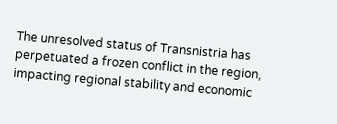The unresolved status of Transnistria has perpetuated a frozen conflict in the region, impacting regional stability and economic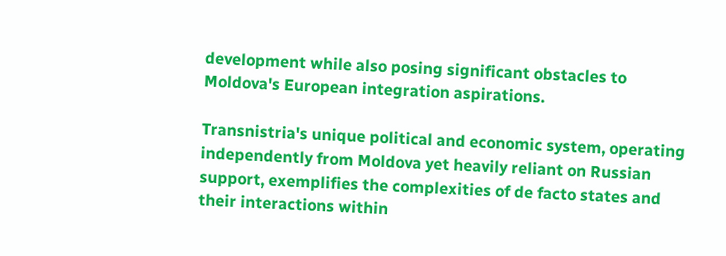development while also posing significant obstacles to Moldova's European integration aspirations.

Transnistria's unique political and economic system, operating independently from Moldova yet heavily reliant on Russian support, exemplifies the complexities of de facto states and their interactions within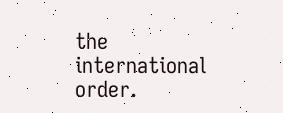the international order.